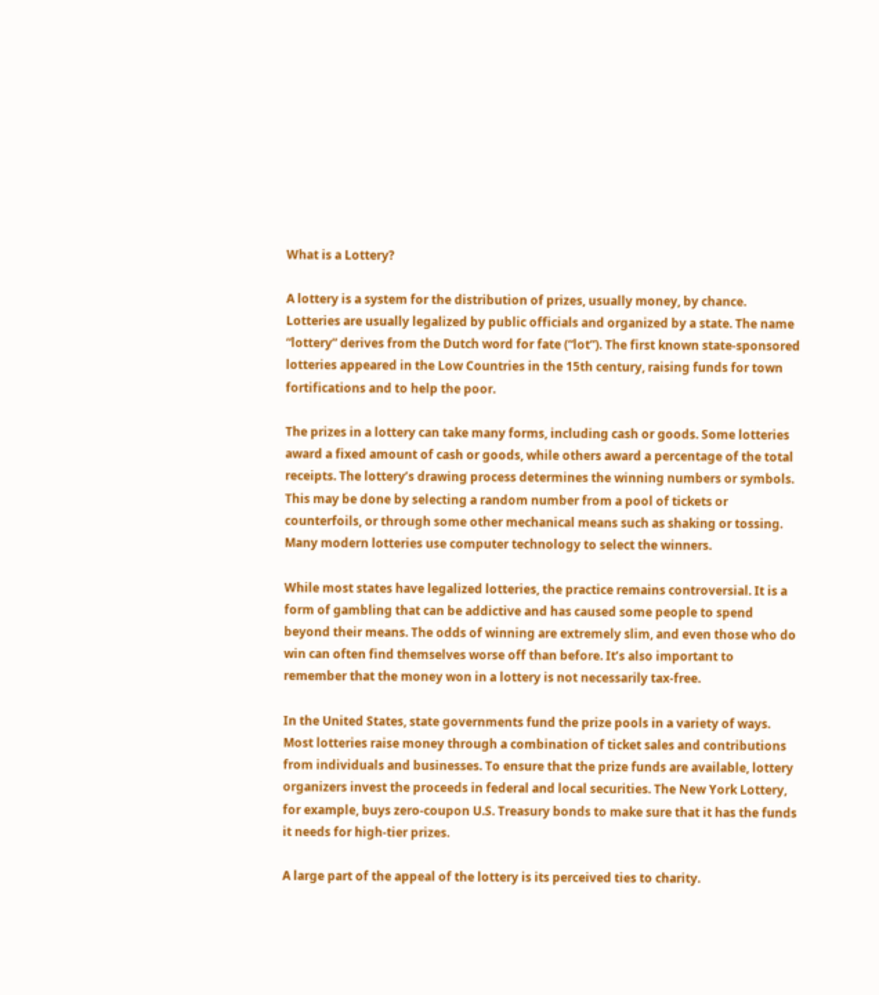What is a Lottery?

A lottery is a system for the distribution of prizes, usually money, by chance. Lotteries are usually legalized by public officials and organized by a state. The name “lottery” derives from the Dutch word for fate (“lot”). The first known state-sponsored lotteries appeared in the Low Countries in the 15th century, raising funds for town fortifications and to help the poor.

The prizes in a lottery can take many forms, including cash or goods. Some lotteries award a fixed amount of cash or goods, while others award a percentage of the total receipts. The lottery’s drawing process determines the winning numbers or symbols. This may be done by selecting a random number from a pool of tickets or counterfoils, or through some other mechanical means such as shaking or tossing. Many modern lotteries use computer technology to select the winners.

While most states have legalized lotteries, the practice remains controversial. It is a form of gambling that can be addictive and has caused some people to spend beyond their means. The odds of winning are extremely slim, and even those who do win can often find themselves worse off than before. It’s also important to remember that the money won in a lottery is not necessarily tax-free.

In the United States, state governments fund the prize pools in a variety of ways. Most lotteries raise money through a combination of ticket sales and contributions from individuals and businesses. To ensure that the prize funds are available, lottery organizers invest the proceeds in federal and local securities. The New York Lottery, for example, buys zero-coupon U.S. Treasury bonds to make sure that it has the funds it needs for high-tier prizes.

A large part of the appeal of the lottery is its perceived ties to charity.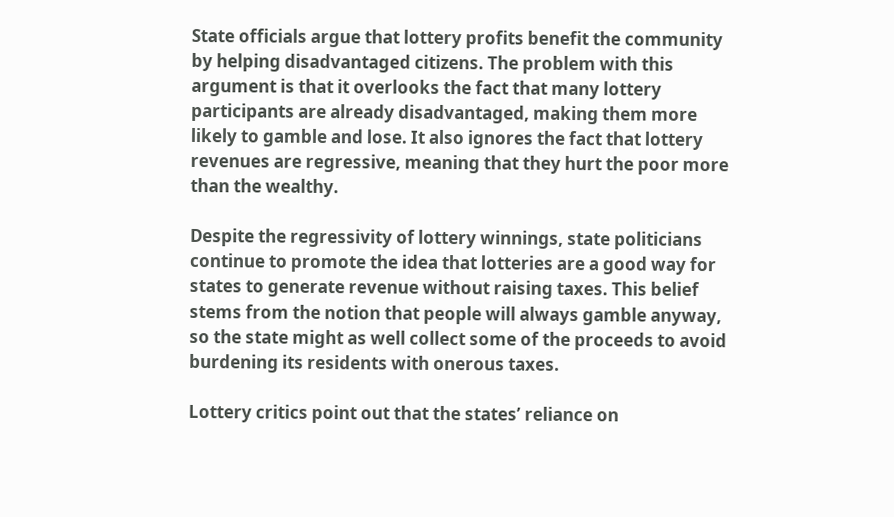State officials argue that lottery profits benefit the community by helping disadvantaged citizens. The problem with this argument is that it overlooks the fact that many lottery participants are already disadvantaged, making them more likely to gamble and lose. It also ignores the fact that lottery revenues are regressive, meaning that they hurt the poor more than the wealthy.

Despite the regressivity of lottery winnings, state politicians continue to promote the idea that lotteries are a good way for states to generate revenue without raising taxes. This belief stems from the notion that people will always gamble anyway, so the state might as well collect some of the proceeds to avoid burdening its residents with onerous taxes.

Lottery critics point out that the states’ reliance on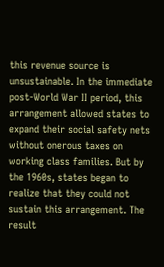this revenue source is unsustainable. In the immediate post-World War II period, this arrangement allowed states to expand their social safety nets without onerous taxes on working class families. But by the 1960s, states began to realize that they could not sustain this arrangement. The result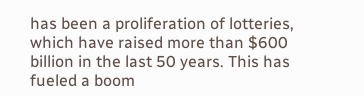has been a proliferation of lotteries, which have raised more than $600 billion in the last 50 years. This has fueled a boom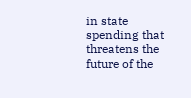in state spending that threatens the future of the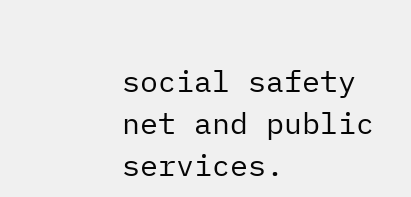social safety net and public services.